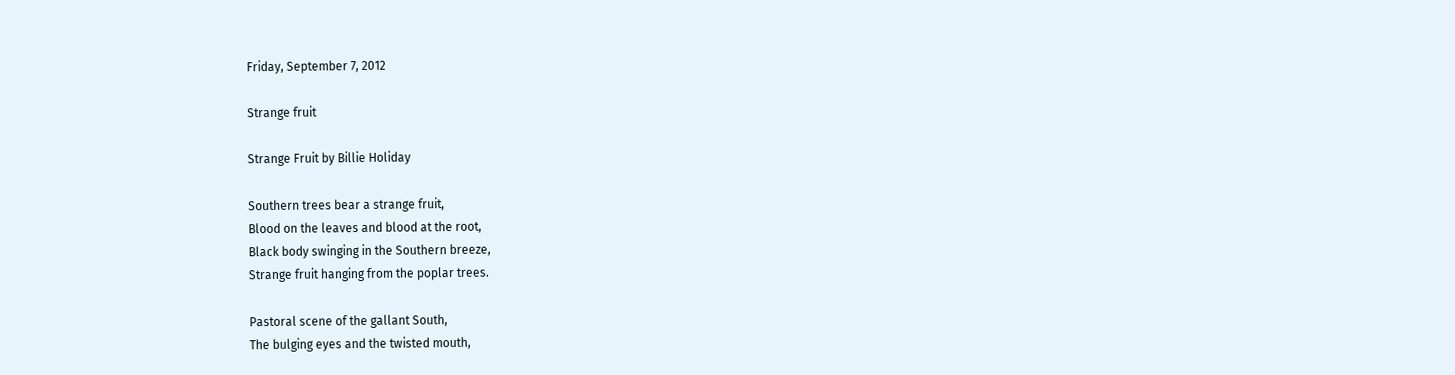Friday, September 7, 2012

Strange fruit

Strange Fruit by Billie Holiday

Southern trees bear a strange fruit,
Blood on the leaves and blood at the root,
Black body swinging in the Southern breeze,
Strange fruit hanging from the poplar trees.

Pastoral scene of the gallant South,
The bulging eyes and the twisted mouth,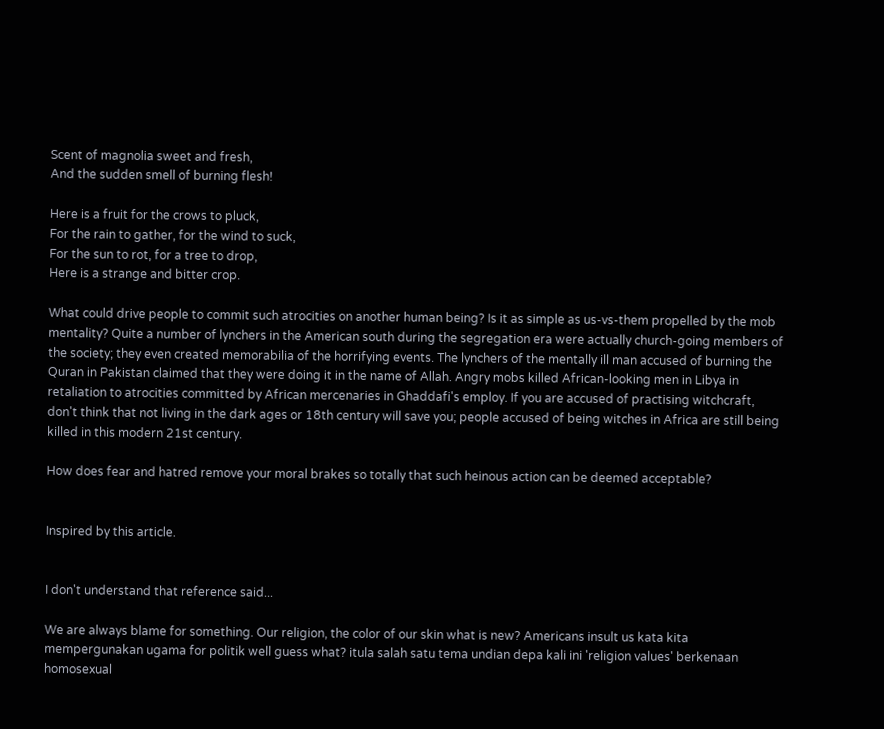Scent of magnolia sweet and fresh,
And the sudden smell of burning flesh!

Here is a fruit for the crows to pluck,
For the rain to gather, for the wind to suck,
For the sun to rot, for a tree to drop,
Here is a strange and bitter crop.

What could drive people to commit such atrocities on another human being? Is it as simple as us-vs-them propelled by the mob mentality? Quite a number of lynchers in the American south during the segregation era were actually church-going members of the society; they even created memorabilia of the horrifying events. The lynchers of the mentally ill man accused of burning the Quran in Pakistan claimed that they were doing it in the name of Allah. Angry mobs killed African-looking men in Libya in retaliation to atrocities committed by African mercenaries in Ghaddafi's employ. If you are accused of practising witchcraft, don't think that not living in the dark ages or 18th century will save you; people accused of being witches in Africa are still being killed in this modern 21st century.

How does fear and hatred remove your moral brakes so totally that such heinous action can be deemed acceptable?


Inspired by this article.


I don't understand that reference said...

We are always blame for something. Our religion, the color of our skin what is new? Americans insult us kata kita mempergunakan ugama for politik well guess what? itula salah satu tema undian depa kali ini 'religion values' berkenaan homosexual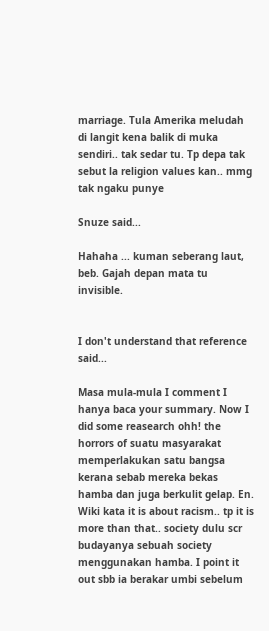marriage. Tula Amerika meludah di langit kena balik di muka sendiri.. tak sedar tu. Tp depa tak sebut la religion values kan.. mmg tak ngaku punye

Snuze said...

Hahaha ... kuman seberang laut, beb. Gajah depan mata tu invisible.


I don't understand that reference said...

Masa mula-mula I comment I hanya baca your summary. Now I did some reasearch ohh! the horrors of suatu masyarakat memperlakukan satu bangsa kerana sebab mereka bekas hamba dan juga berkulit gelap. En. Wiki kata it is about racism.. tp it is more than that.. society dulu scr budayanya sebuah society menggunakan hamba. I point it out sbb ia berakar umbi sebelum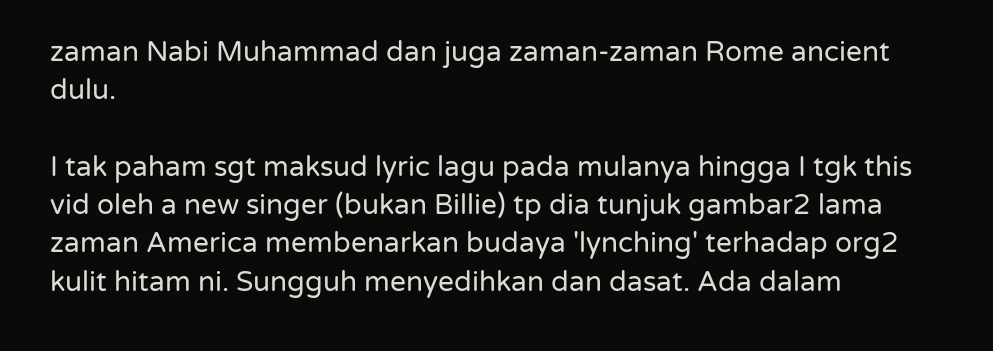zaman Nabi Muhammad dan juga zaman-zaman Rome ancient dulu.

I tak paham sgt maksud lyric lagu pada mulanya hingga I tgk this vid oleh a new singer (bukan Billie) tp dia tunjuk gambar2 lama zaman America membenarkan budaya 'lynching' terhadap org2 kulit hitam ni. Sungguh menyedihkan dan dasat. Ada dalam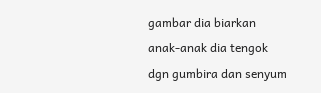gambar dia biarkan anak-anak dia tengok dgn gumbira dan senyum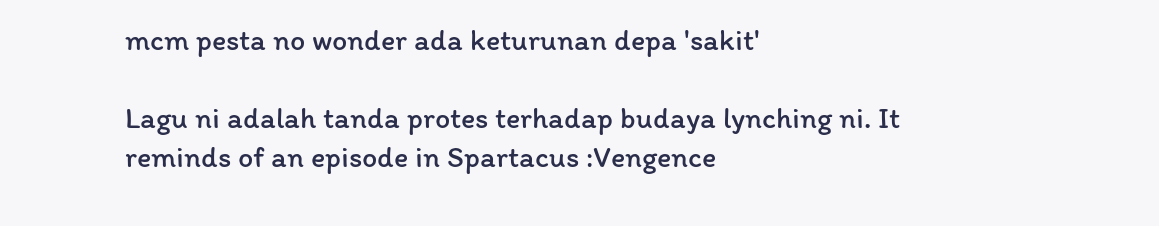mcm pesta no wonder ada keturunan depa 'sakit'

Lagu ni adalah tanda protes terhadap budaya lynching ni. It reminds of an episode in Spartacus :Vengence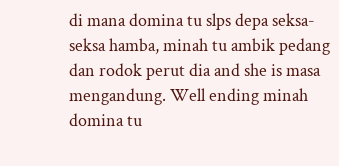di mana domina tu slps depa seksa-seksa hamba, minah tu ambik pedang dan rodok perut dia and she is masa mengandung. Well ending minah domina tu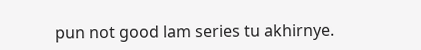pun not good lam series tu akhirnye.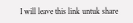I will leave this link untuk share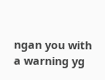ngan you with a warning yg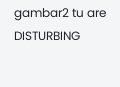gambar2 tu are DISTURBING